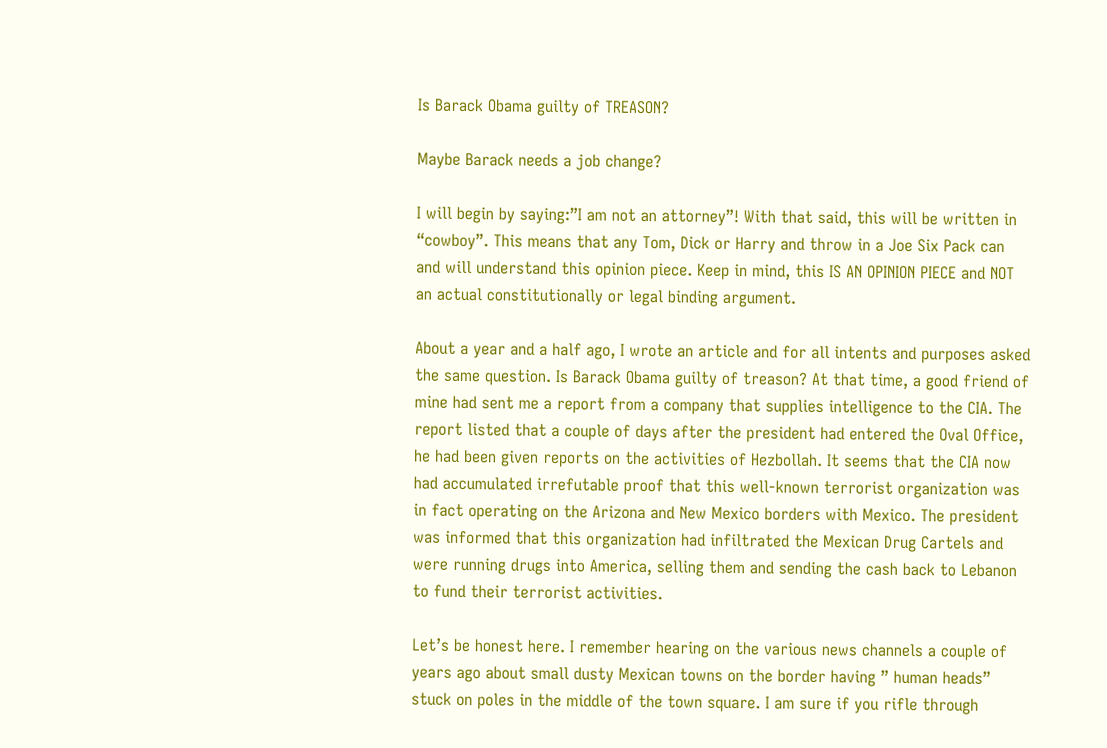Is Barack Obama guilty of TREASON?

Maybe Barack needs a job change?

I will begin by saying:”I am not an attorney”! With that said, this will be written in “cowboy”. This means that any Tom, Dick or Harry and throw in a Joe Six Pack can and will understand this opinion piece. Keep in mind, this IS AN OPINION PIECE and NOT an actual constitutionally or legal binding argument.

About a year and a half ago, I wrote an article and for all intents and purposes asked the same question. Is Barack Obama guilty of treason? At that time, a good friend of mine had sent me a report from a company that supplies intelligence to the CIA. The report listed that a couple of days after the president had entered the Oval Office, he had been given reports on the activities of Hezbollah. It seems that the CIA now had accumulated irrefutable proof that this well-known terrorist organization was in fact operating on the Arizona and New Mexico borders with Mexico. The president was informed that this organization had infiltrated the Mexican Drug Cartels and were running drugs into America, selling them and sending the cash back to Lebanon to fund their terrorist activities.

Let’s be honest here. I remember hearing on the various news channels a couple of years ago about small dusty Mexican towns on the border having ” human heads” stuck on poles in the middle of the town square. I am sure if you rifle through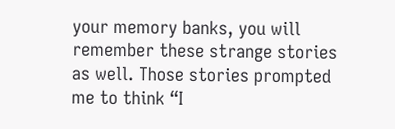your memory banks, you will remember these strange stories as well. Those stories prompted me to think “I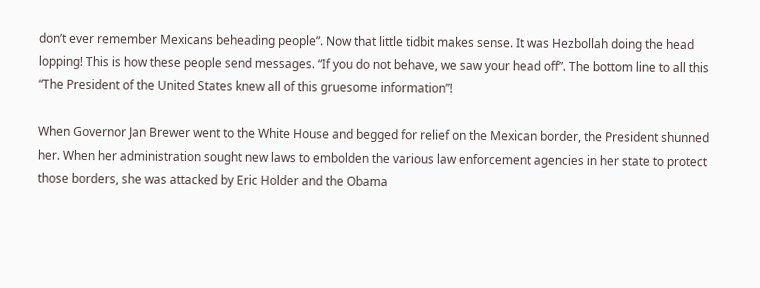don’t ever remember Mexicans beheading people”. Now that little tidbit makes sense. It was Hezbollah doing the head lopping! This is how these people send messages. “If you do not behave, we saw your head off”. The bottom line to all this “The President of the United States knew all of this gruesome information”!

When Governor Jan Brewer went to the White House and begged for relief on the Mexican border, the President shunned her. When her administration sought new laws to embolden the various law enforcement agencies in her state to protect those borders, she was attacked by Eric Holder and the Obama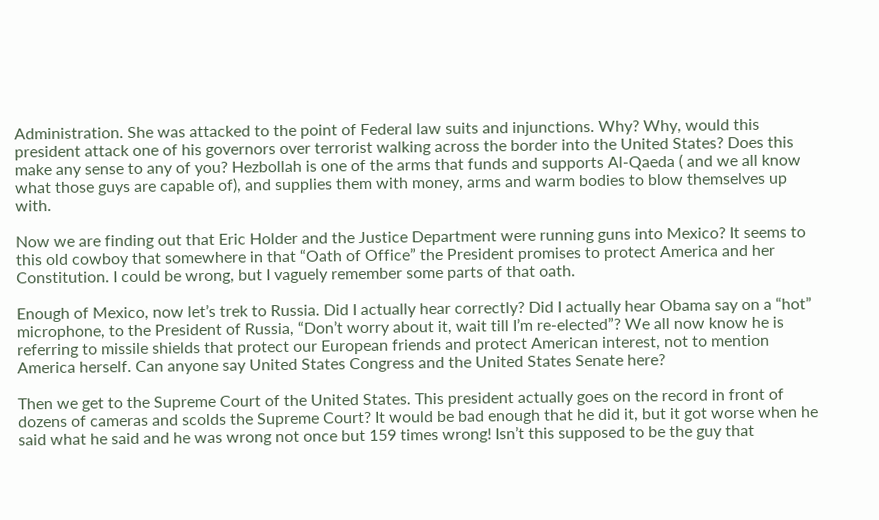Administration. She was attacked to the point of Federal law suits and injunctions. Why? Why, would this president attack one of his governors over terrorist walking across the border into the United States? Does this make any sense to any of you? Hezbollah is one of the arms that funds and supports Al-Qaeda ( and we all know what those guys are capable of), and supplies them with money, arms and warm bodies to blow themselves up with.

Now we are finding out that Eric Holder and the Justice Department were running guns into Mexico? It seems to this old cowboy that somewhere in that “Oath of Office” the President promises to protect America and her Constitution. I could be wrong, but I vaguely remember some parts of that oath.

Enough of Mexico, now let’s trek to Russia. Did I actually hear correctly? Did I actually hear Obama say on a “hot” microphone, to the President of Russia, “Don’t worry about it, wait till I’m re-elected”? We all now know he is referring to missile shields that protect our European friends and protect American interest, not to mention America herself. Can anyone say United States Congress and the United States Senate here?

Then we get to the Supreme Court of the United States. This president actually goes on the record in front of dozens of cameras and scolds the Supreme Court? It would be bad enough that he did it, but it got worse when he said what he said and he was wrong not once but 159 times wrong! Isn’t this supposed to be the guy that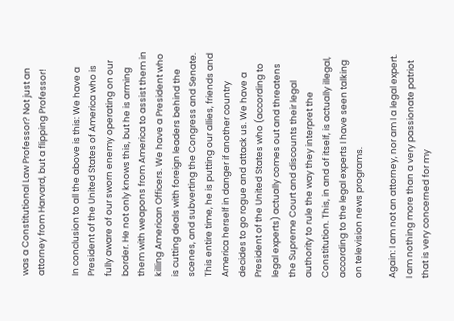was a Constitutional Law Professor? Not just an attorney from Harvard, but a flipping Professor!

In conclusion to all the above is this: We have a President of the United States of America who is fully aware of our sworn enemy operating on our border. He not only knows this, but he is arming them with weapons from America to assist them in killing American Officers. We have a President who is cutting deals with foreign leaders behind the scenes, and subverting the Congress and Senate. This entire time, he is putting our allies, friends and America herself in danger if another country decides to go rogue and attack us. We have a President of the United States who (according to legal experts) actually comes out and threatens the Supreme Court and discounts their legal authority to rule the way they interpret the Constitution. This, in and of itself, is actually illegal, according to the legal experts I have seen talking on television news programs.

Again: I am not an attorney, nor am I a legal expert. I am nothing more than a very passionate patriot that is very concerned for my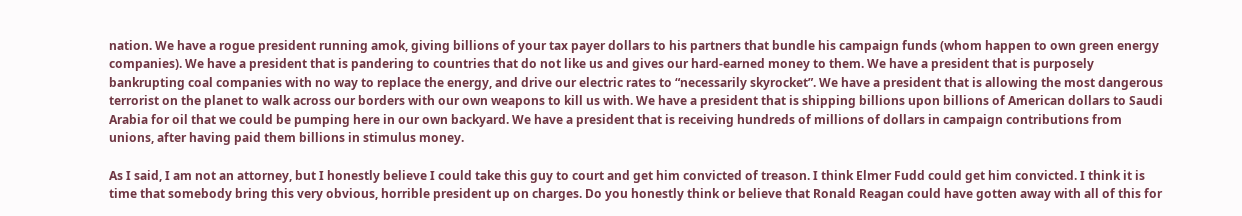nation. We have a rogue president running amok, giving billions of your tax payer dollars to his partners that bundle his campaign funds (whom happen to own green energy companies). We have a president that is pandering to countries that do not like us and gives our hard-earned money to them. We have a president that is purposely bankrupting coal companies with no way to replace the energy, and drive our electric rates to “necessarily skyrocket”. We have a president that is allowing the most dangerous terrorist on the planet to walk across our borders with our own weapons to kill us with. We have a president that is shipping billions upon billions of American dollars to Saudi Arabia for oil that we could be pumping here in our own backyard. We have a president that is receiving hundreds of millions of dollars in campaign contributions from unions, after having paid them billions in stimulus money.

As I said, I am not an attorney, but I honestly believe I could take this guy to court and get him convicted of treason. I think Elmer Fudd could get him convicted. I think it is time that somebody bring this very obvious, horrible president up on charges. Do you honestly think or believe that Ronald Reagan could have gotten away with all of this for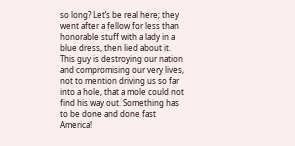so long? Let’s be real here; they went after a fellow for less than honorable stuff with a lady in a blue dress, then lied about it. This guy is destroying our nation and compromising our very lives, not to mention driving us so far into a hole, that a mole could not find his way out. Something has to be done and done fast America!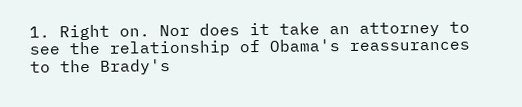1. Right on. Nor does it take an attorney to see the relationship of Obama's reassurances to the Brady's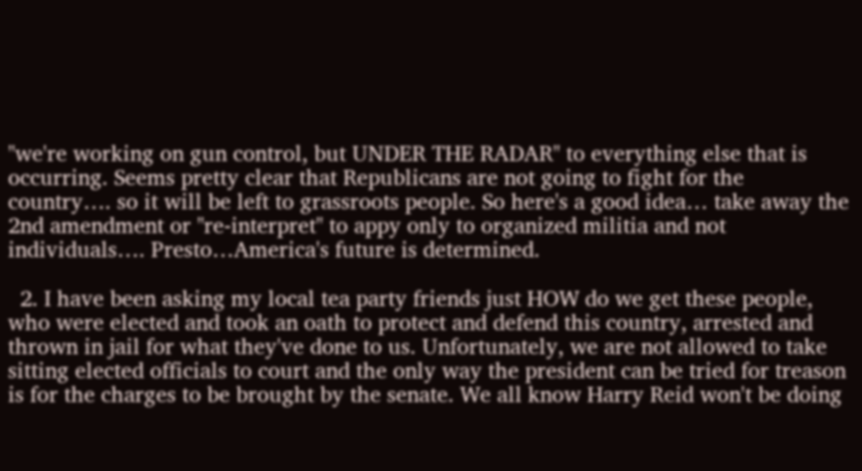"we're working on gun control, but UNDER THE RADAR" to everything else that is occurring. Seems pretty clear that Republicans are not going to fight for the country…. so it will be left to grassroots people. So here's a good idea… take away the 2nd amendment or "re-interpret" to appy only to organized militia and not individuals…. Presto…America's future is determined.

  2. I have been asking my local tea party friends just HOW do we get these people, who were elected and took an oath to protect and defend this country, arrested and thrown in jail for what they've done to us. Unfortunately, we are not allowed to take sitting elected officials to court and the only way the president can be tried for treason is for the charges to be brought by the senate. We all know Harry Reid won't be doing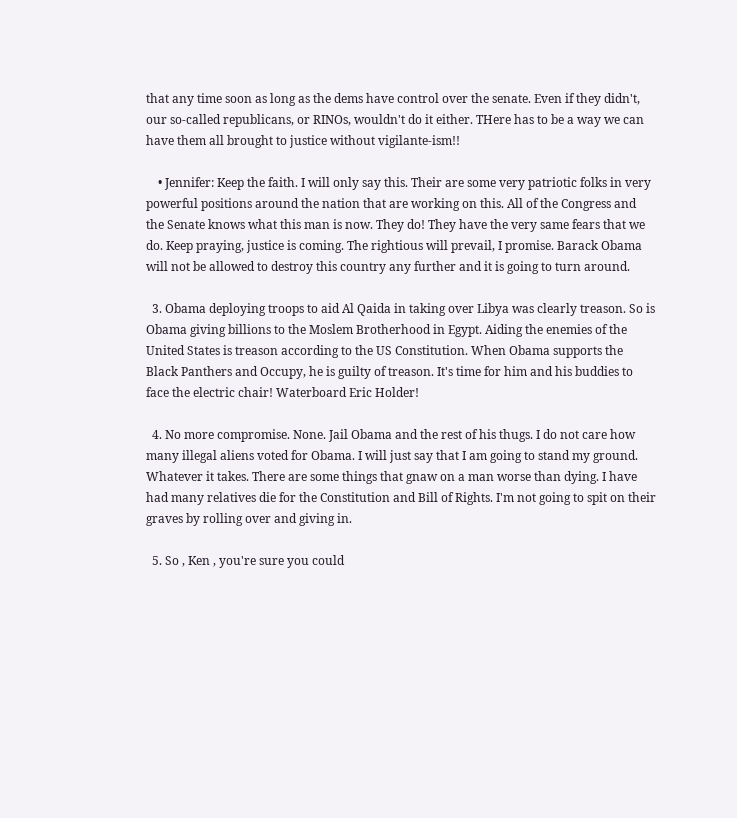that any time soon as long as the dems have control over the senate. Even if they didn't, our so-called republicans, or RINOs, wouldn't do it either. THere has to be a way we can have them all brought to justice without vigilante-ism!!

    • Jennifer: Keep the faith. I will only say this. Their are some very patriotic folks in very powerful positions around the nation that are working on this. All of the Congress and the Senate knows what this man is now. They do! They have the very same fears that we do. Keep praying, justice is coming. The rightious will prevail, I promise. Barack Obama will not be allowed to destroy this country any further and it is going to turn around.

  3. Obama deploying troops to aid Al Qaida in taking over Libya was clearly treason. So is Obama giving billions to the Moslem Brotherhood in Egypt. Aiding the enemies of the United States is treason according to the US Constitution. When Obama supports the Black Panthers and Occupy, he is guilty of treason. It's time for him and his buddies to face the electric chair! Waterboard Eric Holder!

  4. No more compromise. None. Jail Obama and the rest of his thugs. I do not care how many illegal aliens voted for Obama. I will just say that I am going to stand my ground. Whatever it takes. There are some things that gnaw on a man worse than dying. I have had many relatives die for the Constitution and Bill of Rights. I'm not going to spit on their graves by rolling over and giving in.

  5. So , Ken , you're sure you could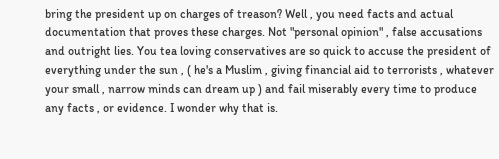bring the president up on charges of treason? Well , you need facts and actual documentation that proves these charges. Not "personal opinion" , false accusations and outright lies. You tea loving conservatives are so quick to accuse the president of everything under the sun , ( he's a Muslim , giving financial aid to terrorists , whatever your small , narrow minds can dream up ) and fail miserably every time to produce any facts , or evidence. I wonder why that is.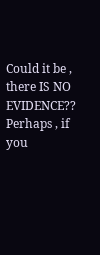Could it be , there IS NO EVIDENCE?? Perhaps , if you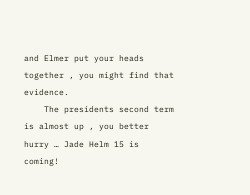and Elmer put your heads together , you might find that evidence.
    The presidents second term is almost up , you better hurry … Jade Helm 15 is coming!